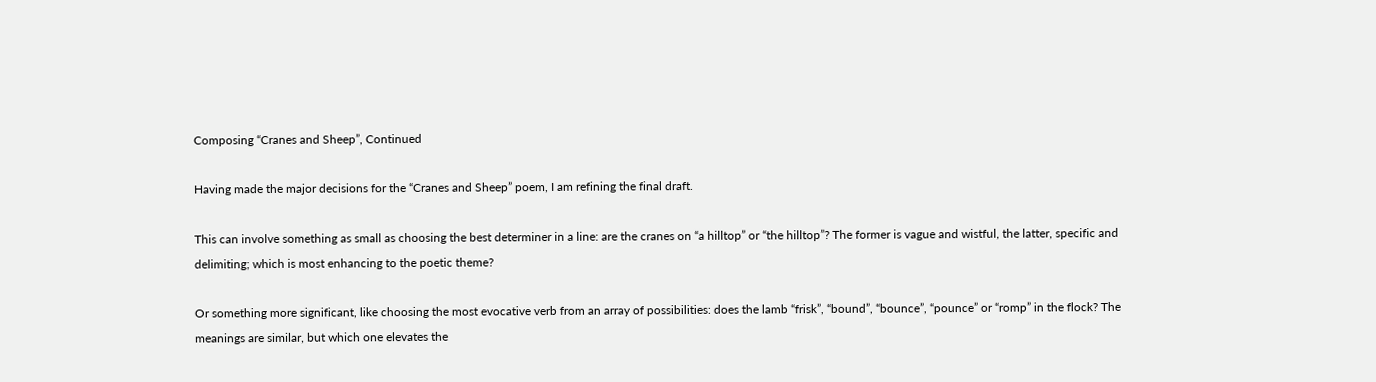Composing “Cranes and Sheep”, Continued

Having made the major decisions for the “Cranes and Sheep” poem, I am refining the final draft.

This can involve something as small as choosing the best determiner in a line: are the cranes on “a hilltop” or “the hilltop”? The former is vague and wistful, the latter, specific and delimiting; which is most enhancing to the poetic theme?

Or something more significant, like choosing the most evocative verb from an array of possibilities: does the lamb “frisk”, “bound”, “bounce”, “pounce” or “romp” in the flock? The meanings are similar, but which one elevates the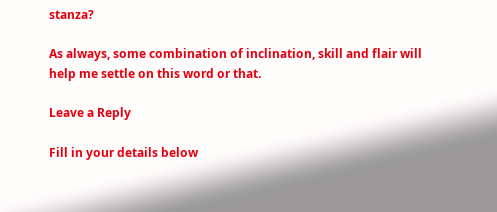stanza?

As always, some combination of inclination, skill and flair will help me settle on this word or that.

Leave a Reply

Fill in your details below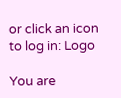or click an icon to log in: Logo

You are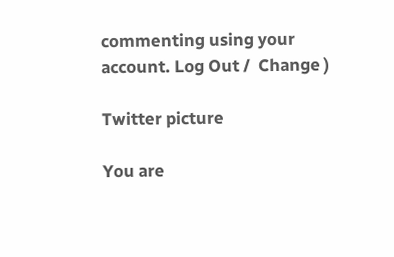commenting using your account. Log Out /  Change )

Twitter picture

You are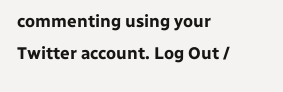commenting using your Twitter account. Log Out /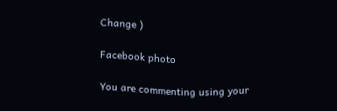Change )

Facebook photo

You are commenting using your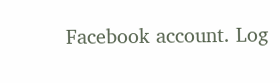Facebook account. Log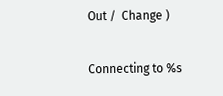Out /  Change )

Connecting to %s